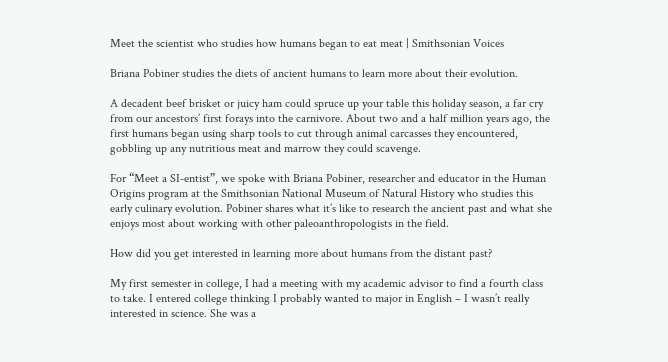Meet the scientist who studies how humans began to eat meat | Smithsonian Voices

Briana Pobiner studies the diets of ancient humans to learn more about their evolution.

A decadent beef brisket or juicy ham could spruce up your table this holiday season, a far cry from our ancestors’ first forays into the carnivore. About two and a half million years ago, the first humans began using sharp tools to cut through animal carcasses they encountered, gobbling up any nutritious meat and marrow they could scavenge.

For “Meet a SI-entist”, we spoke with Briana Pobiner, researcher and educator in the Human Origins program at the Smithsonian National Museum of Natural History who studies this early culinary evolution. Pobiner shares what it’s like to research the ancient past and what she enjoys most about working with other paleoanthropologists in the field.

How did you get interested in learning more about humans from the distant past?

My first semester in college, I had a meeting with my academic advisor to find a fourth class to take. I entered college thinking I probably wanted to major in English – I wasn’t really interested in science. She was a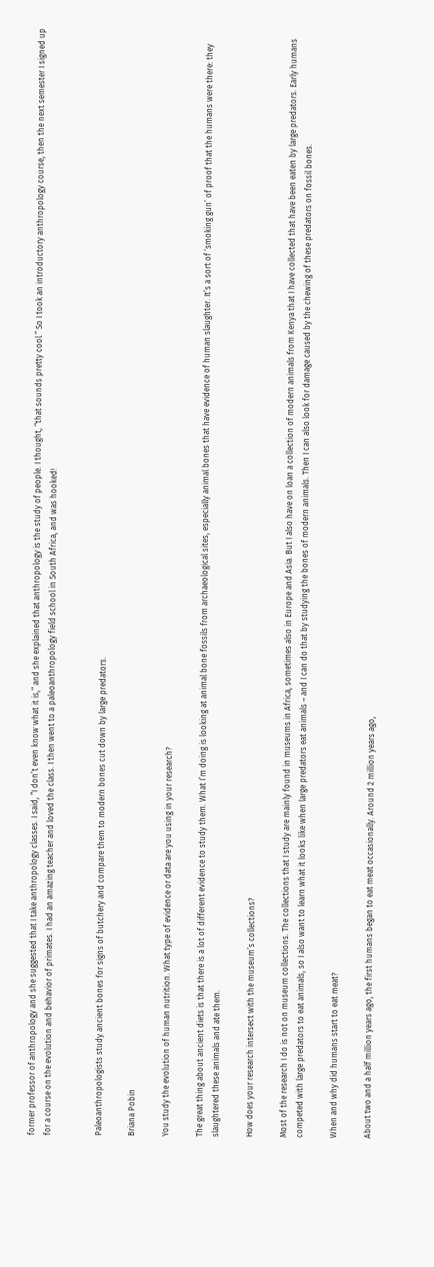former professor of anthropology and she suggested that I take anthropology classes. I said, “I don’t even know what it is,” and she explained that anthropology is the study of people. I thought, “that sounds pretty cool.” So I took an introductory anthropology course, then the next semester I signed up for a course on the evolution and behavior of primates. I had an amazing teacher and loved the class. I then went to a paleoanthropology field school in South Africa, and was hooked!


Paleoanthropologists study ancient bones for signs of butchery and compare them to modern bones cut down by large predators.

Briana Pobin

You study the evolution of human nutrition. What type of evidence or data are you using in your research?

The great thing about ancient diets is that there is a lot of different evidence to study them. What I’m doing is looking at animal bone fossils from archaeological sites, especially animal bones that have evidence of human slaughter. It’s a sort of ‘smoking gun’ of proof that the humans were there: they slaughtered these animals and ate them.

How does your research intersect with the museum’s collections?

Most of the research I do is not on museum collections. The collections that I study are mainly found in museums in Africa, sometimes also in Europe and Asia. But I also have on loan a collection of modern animals from Kenya that I have collected that have been eaten by large predators. Early humans competed with large predators to eat animals, so I also want to learn what it looks like when large predators eat animals – and I can do that by studying the bones of modern animals. Then I can also look for damage caused by the chewing of these predators on fossil bones.

When and why did humans start to eat meat?

About two and a half million years ago, the first humans began to eat meat occasionally. Around 2 million years ago,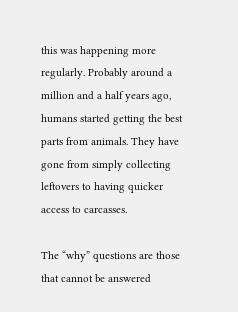this was happening more regularly. Probably around a million and a half years ago, humans started getting the best parts from animals. They have gone from simply collecting leftovers to having quicker access to carcasses.

The “why” questions are those that cannot be answered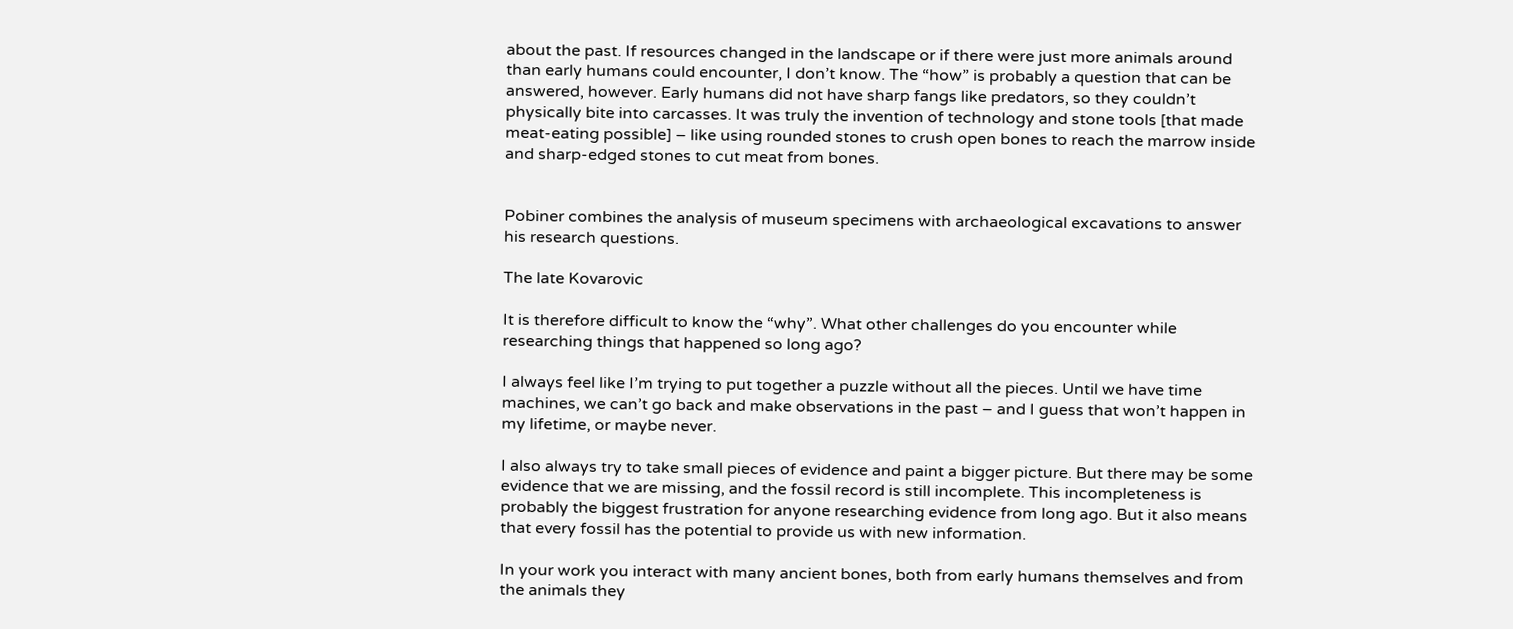about the past. If resources changed in the landscape or if there were just more animals around than early humans could encounter, I don’t know. The “how” is probably a question that can be answered, however. Early humans did not have sharp fangs like predators, so they couldn’t physically bite into carcasses. It was truly the invention of technology and stone tools [that made meat-eating possible] – like using rounded stones to crush open bones to reach the marrow inside and sharp-edged stones to cut meat from bones.


Pobiner combines the analysis of museum specimens with archaeological excavations to answer his research questions.

The late Kovarovic

It is therefore difficult to know the “why”. What other challenges do you encounter while researching things that happened so long ago?

I always feel like I’m trying to put together a puzzle without all the pieces. Until we have time machines, we can’t go back and make observations in the past – and I guess that won’t happen in my lifetime, or maybe never.

I also always try to take small pieces of evidence and paint a bigger picture. But there may be some evidence that we are missing, and the fossil record is still incomplete. This incompleteness is probably the biggest frustration for anyone researching evidence from long ago. But it also means that every fossil has the potential to provide us with new information.

In your work you interact with many ancient bones, both from early humans themselves and from the animals they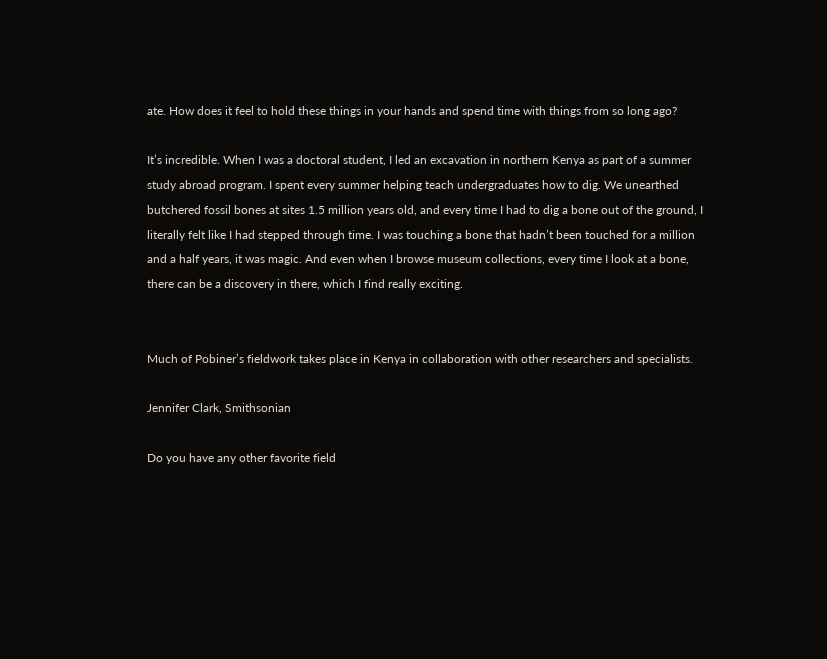ate. How does it feel to hold these things in your hands and spend time with things from so long ago?

It’s incredible. When I was a doctoral student, I led an excavation in northern Kenya as part of a summer study abroad program. I spent every summer helping teach undergraduates how to dig. We unearthed butchered fossil bones at sites 1.5 million years old, and every time I had to dig a bone out of the ground, I literally felt like I had stepped through time. I was touching a bone that hadn’t been touched for a million and a half years, it was magic. And even when I browse museum collections, every time I look at a bone, there can be a discovery in there, which I find really exciting.


Much of Pobiner’s fieldwork takes place in Kenya in collaboration with other researchers and specialists.

Jennifer Clark, Smithsonian

Do you have any other favorite field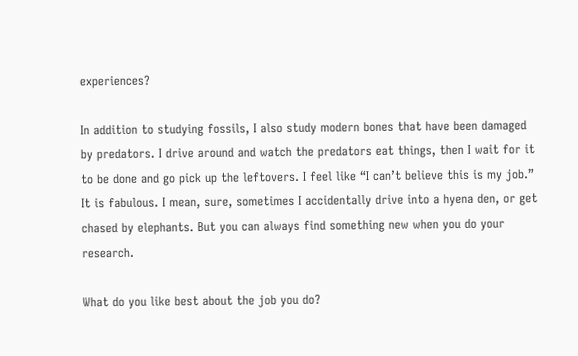experiences?

In addition to studying fossils, I also study modern bones that have been damaged by predators. I drive around and watch the predators eat things, then I wait for it to be done and go pick up the leftovers. I feel like “I can’t believe this is my job.” It is fabulous. I mean, sure, sometimes I accidentally drive into a hyena den, or get chased by elephants. But you can always find something new when you do your research.

What do you like best about the job you do?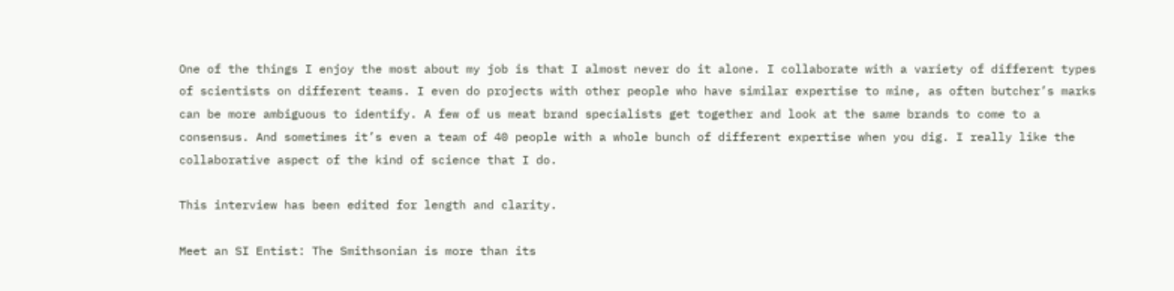One of the things I enjoy the most about my job is that I almost never do it alone. I collaborate with a variety of different types of scientists on different teams. I even do projects with other people who have similar expertise to mine, as often butcher’s marks can be more ambiguous to identify. A few of us meat brand specialists get together and look at the same brands to come to a consensus. And sometimes it’s even a team of 40 people with a whole bunch of different expertise when you dig. I really like the collaborative aspect of the kind of science that I do.

This interview has been edited for length and clarity.

Meet an SI Entist: The Smithsonian is more than its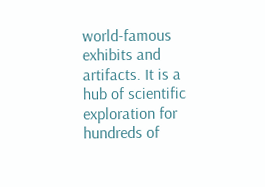world-famous exhibits and artifacts. It is a hub of scientific exploration for hundreds of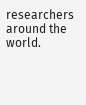researchers around the world.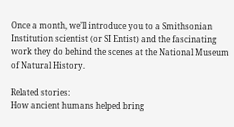Once a month, we’ll introduce you to a Smithsonian Institution scientist (or SI Entist) and the fascinating work they do behind the scenes at the National Museum of Natural History.

Related stories:
How ancient humans helped bring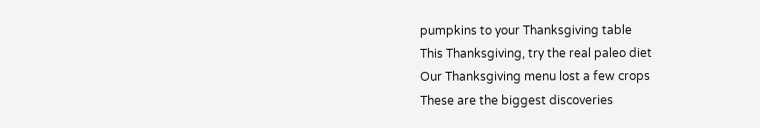pumpkins to your Thanksgiving table
This Thanksgiving, try the real paleo diet
Our Thanksgiving menu lost a few crops
These are the biggest discoveries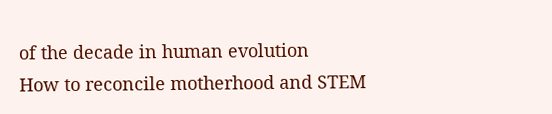of the decade in human evolution
How to reconcile motherhood and STEM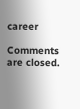career

Comments are closed.